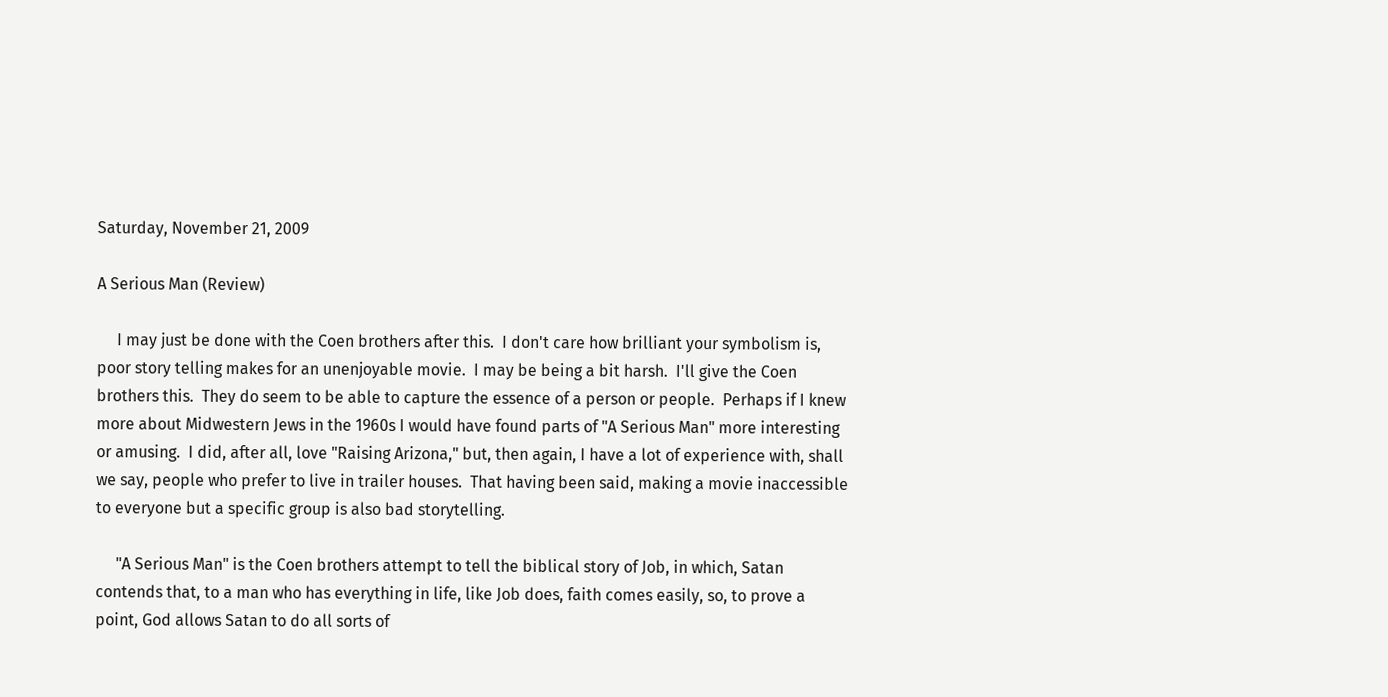Saturday, November 21, 2009

A Serious Man (Review)

     I may just be done with the Coen brothers after this.  I don't care how brilliant your symbolism is, poor story telling makes for an unenjoyable movie.  I may be being a bit harsh.  I'll give the Coen brothers this.  They do seem to be able to capture the essence of a person or people.  Perhaps if I knew more about Midwestern Jews in the 1960s I would have found parts of "A Serious Man" more interesting or amusing.  I did, after all, love "Raising Arizona," but, then again, I have a lot of experience with, shall we say, people who prefer to live in trailer houses.  That having been said, making a movie inaccessible to everyone but a specific group is also bad storytelling.

     "A Serious Man" is the Coen brothers attempt to tell the biblical story of Job, in which, Satan contends that, to a man who has everything in life, like Job does, faith comes easily, so, to prove a point, God allows Satan to do all sorts of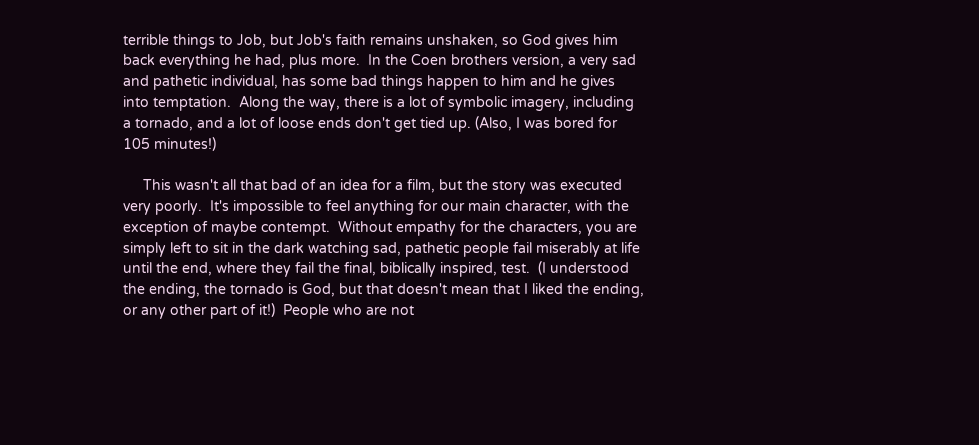terrible things to Job, but Job's faith remains unshaken, so God gives him back everything he had, plus more.  In the Coen brothers version, a very sad and pathetic individual, has some bad things happen to him and he gives into temptation.  Along the way, there is a lot of symbolic imagery, including a tornado, and a lot of loose ends don't get tied up. (Also, I was bored for 105 minutes!)

     This wasn't all that bad of an idea for a film, but the story was executed very poorly.  It's impossible to feel anything for our main character, with the exception of maybe contempt.  Without empathy for the characters, you are simply left to sit in the dark watching sad, pathetic people fail miserably at life until the end, where they fail the final, biblically inspired, test.  (I understood the ending, the tornado is God, but that doesn't mean that I liked the ending, or any other part of it!)  People who are not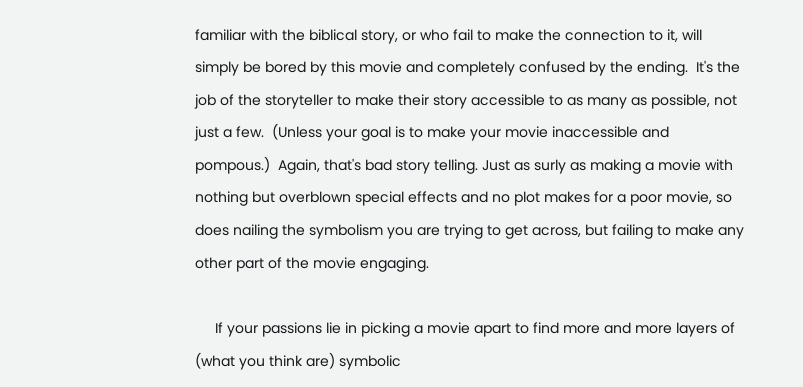familiar with the biblical story, or who fail to make the connection to it, will simply be bored by this movie and completely confused by the ending.  It's the job of the storyteller to make their story accessible to as many as possible, not just a few.  (Unless your goal is to make your movie inaccessible and pompous.)  Again, that's bad story telling. Just as surly as making a movie with nothing but overblown special effects and no plot makes for a poor movie, so does nailing the symbolism you are trying to get across, but failing to make any other part of the movie engaging.

     If your passions lie in picking a movie apart to find more and more layers of (what you think are) symbolic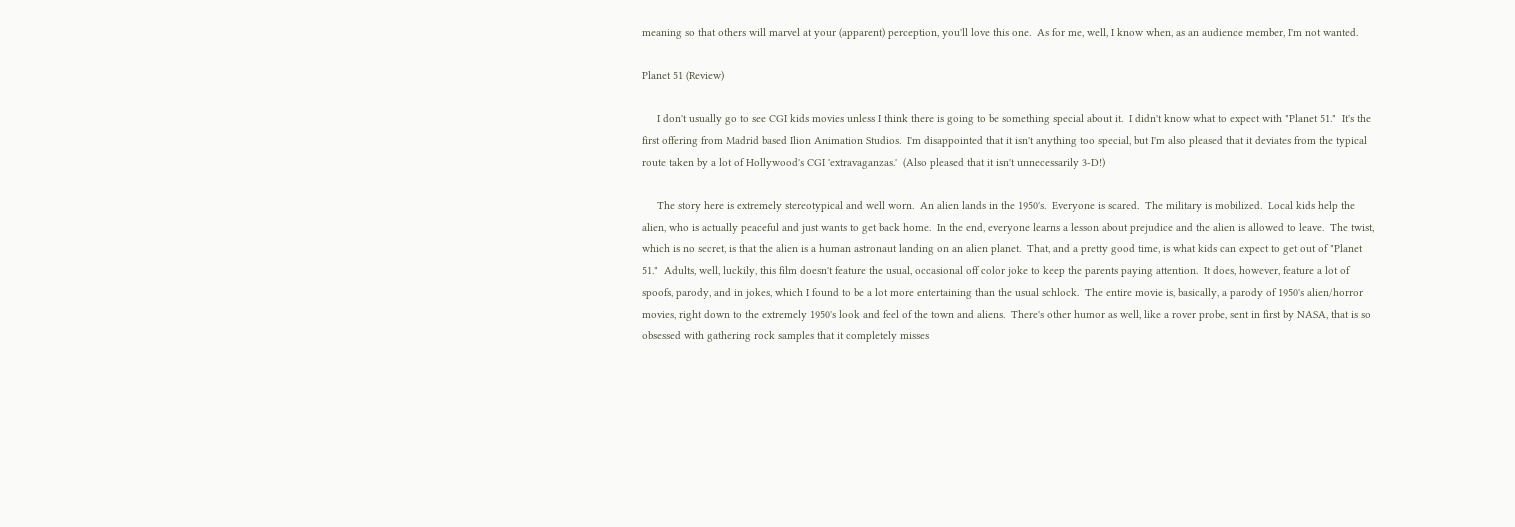meaning so that others will marvel at your (apparent) perception, you'll love this one.  As for me, well, I know when, as an audience member, I'm not wanted.

Planet 51 (Review)

     I don't usually go to see CGI kids movies unless I think there is going to be something special about it.  I didn't know what to expect with "Planet 51."  It's the first offering from Madrid based Ilion Animation Studios.  I'm disappointed that it isn't anything too special, but I'm also pleased that it deviates from the typical  route taken by a lot of Hollywood's CGI 'extravaganzas.'  (Also pleased that it isn't unnecessarily 3-D!)

     The story here is extremely stereotypical and well worn.  An alien lands in the 1950's.  Everyone is scared.  The military is mobilized.  Local kids help the alien, who is actually peaceful and just wants to get back home.  In the end, everyone learns a lesson about prejudice and the alien is allowed to leave.  The twist, which is no secret, is that the alien is a human astronaut landing on an alien planet.  That, and a pretty good time, is what kids can expect to get out of "Planet 51."  Adults, well, luckily, this film doesn't feature the usual, occasional off color joke to keep the parents paying attention.  It does, however, feature a lot of spoofs, parody, and in jokes, which I found to be a lot more entertaining than the usual schlock.  The entire movie is, basically, a parody of 1950's alien/horror movies, right down to the extremely 1950's look and feel of the town and aliens.  There's other humor as well, like a rover probe, sent in first by NASA, that is so obsessed with gathering rock samples that it completely misses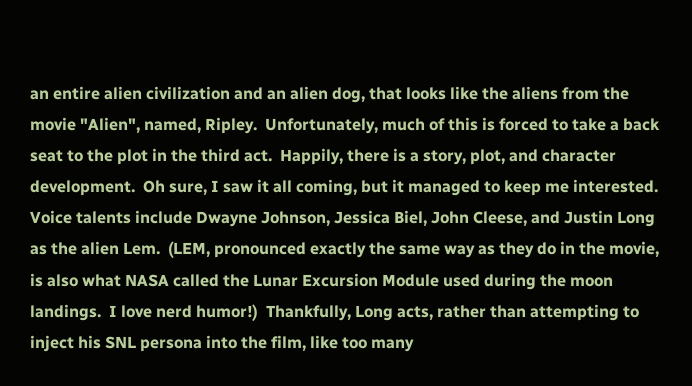an entire alien civilization and an alien dog, that looks like the aliens from the movie "Alien", named, Ripley.  Unfortunately, much of this is forced to take a back seat to the plot in the third act.  Happily, there is a story, plot, and character development.  Oh sure, I saw it all coming, but it managed to keep me interested. Voice talents include Dwayne Johnson, Jessica Biel, John Cleese, and Justin Long as the alien Lem.  (LEM, pronounced exactly the same way as they do in the movie, is also what NASA called the Lunar Excursion Module used during the moon landings.  I love nerd humor!)  Thankfully, Long acts, rather than attempting to inject his SNL persona into the film, like too many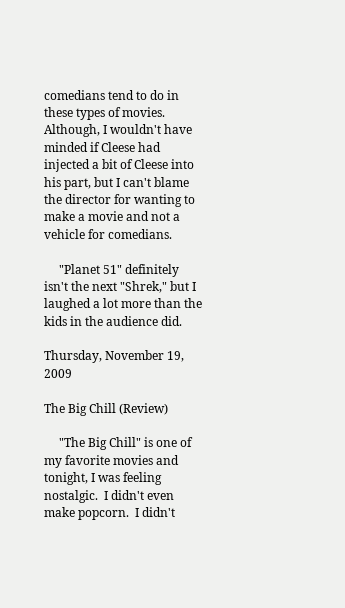comedians tend to do in these types of movies.  Although, I wouldn't have minded if Cleese had injected a bit of Cleese into his part, but I can't blame the director for wanting to make a movie and not a vehicle for comedians.

     "Planet 51" definitely isn't the next "Shrek," but I laughed a lot more than the kids in the audience did.

Thursday, November 19, 2009

The Big Chill (Review)

     "The Big Chill" is one of my favorite movies and tonight, I was feeling nostalgic.  I didn't even make popcorn.  I didn't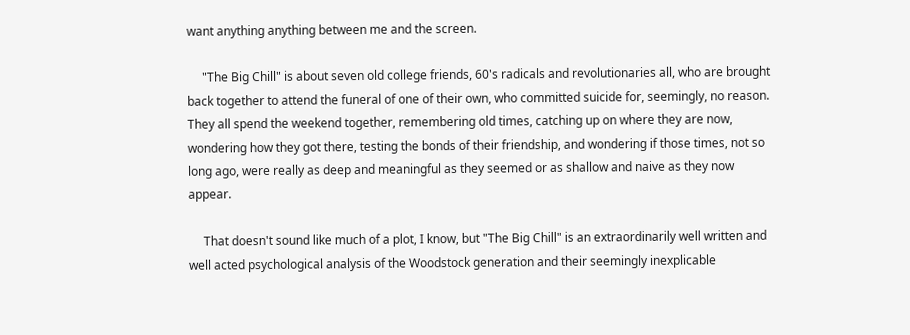want anything anything between me and the screen.

     "The Big Chill" is about seven old college friends, 60's radicals and revolutionaries all, who are brought back together to attend the funeral of one of their own, who committed suicide for, seemingly, no reason.  They all spend the weekend together, remembering old times, catching up on where they are now, wondering how they got there, testing the bonds of their friendship, and wondering if those times, not so long ago, were really as deep and meaningful as they seemed or as shallow and naive as they now appear.

     That doesn't sound like much of a plot, I know, but "The Big Chill" is an extraordinarily well written and well acted psychological analysis of the Woodstock generation and their seemingly inexplicable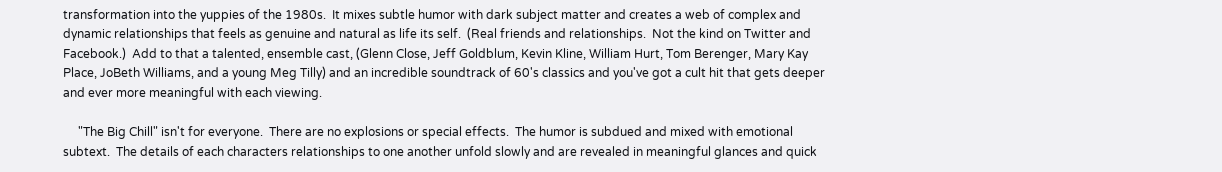transformation into the yuppies of the 1980s.  It mixes subtle humor with dark subject matter and creates a web of complex and dynamic relationships that feels as genuine and natural as life its self.  (Real friends and relationships.  Not the kind on Twitter and Facebook.)  Add to that a talented, ensemble cast, (Glenn Close, Jeff Goldblum, Kevin Kline, William Hurt, Tom Berenger, Mary Kay Place, JoBeth Williams, and a young Meg Tilly) and an incredible soundtrack of 60's classics and you've got a cult hit that gets deeper and ever more meaningful with each viewing.

     "The Big Chill" isn't for everyone.  There are no explosions or special effects.  The humor is subdued and mixed with emotional subtext.  The details of each characters relationships to one another unfold slowly and are revealed in meaningful glances and quick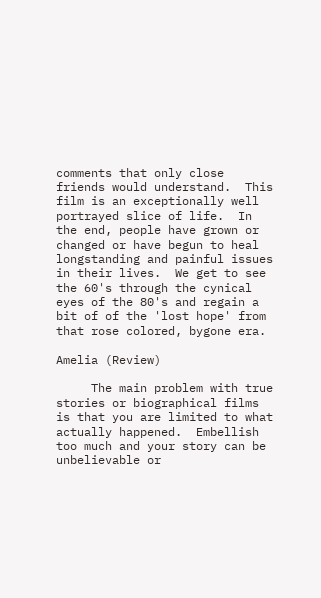comments that only close friends would understand.  This film is an exceptionally well portrayed slice of life.  In the end, people have grown or changed or have begun to heal longstanding and painful issues in their lives.  We get to see the 60's through the cynical eyes of the 80's and regain a bit of of the 'lost hope' from that rose colored, bygone era.

Amelia (Review)

     The main problem with true stories or biographical films is that you are limited to what actually happened.  Embellish too much and your story can be unbelievable or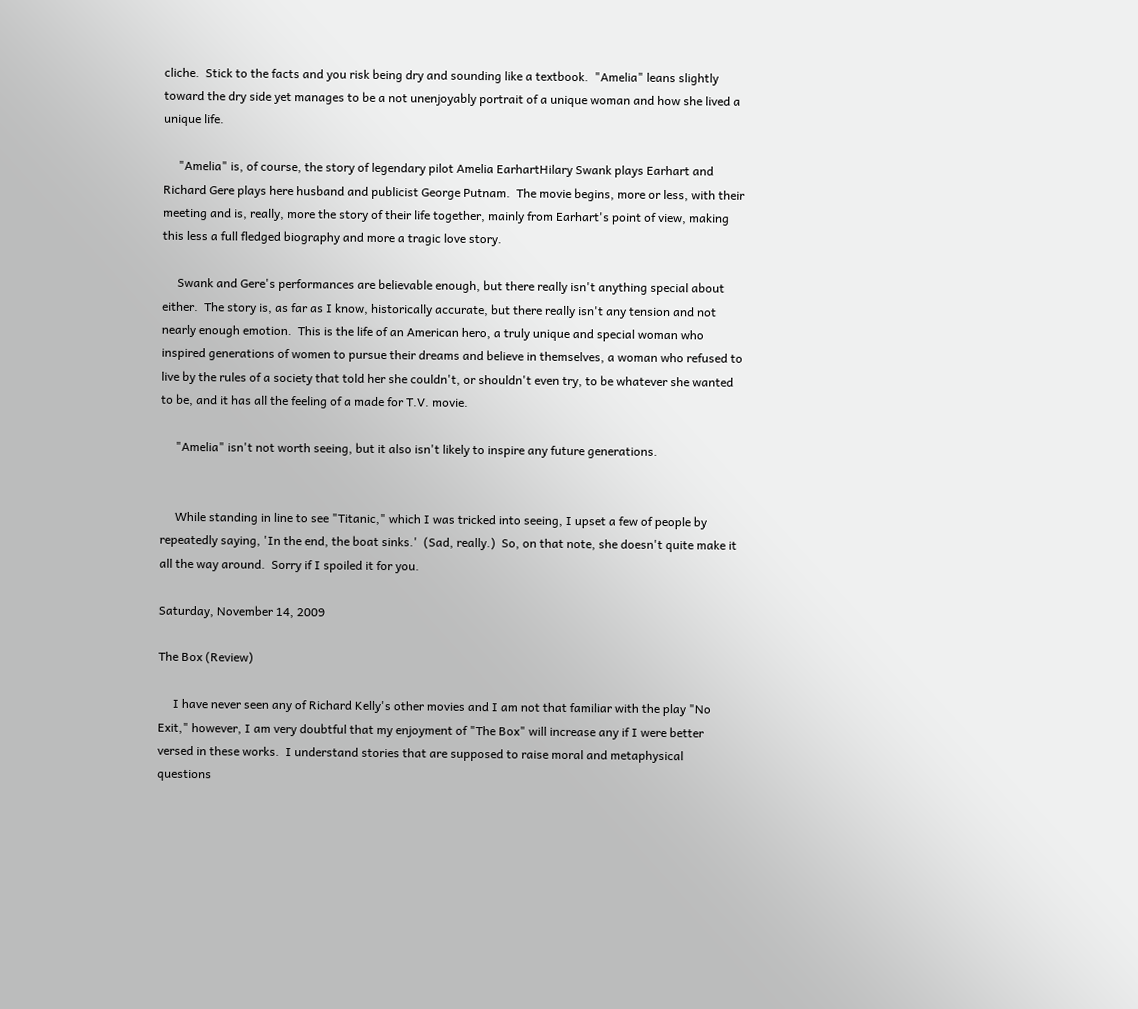cliche.  Stick to the facts and you risk being dry and sounding like a textbook.  "Amelia" leans slightly toward the dry side yet manages to be a not unenjoyably portrait of a unique woman and how she lived a unique life.

     "Amelia" is, of course, the story of legendary pilot Amelia EarhartHilary Swank plays Earhart and Richard Gere plays here husband and publicist George Putnam.  The movie begins, more or less, with their meeting and is, really, more the story of their life together, mainly from Earhart's point of view, making this less a full fledged biography and more a tragic love story.

     Swank and Gere's performances are believable enough, but there really isn't anything special about either.  The story is, as far as I know, historically accurate, but there really isn't any tension and not nearly enough emotion.  This is the life of an American hero, a truly unique and special woman who inspired generations of women to pursue their dreams and believe in themselves, a woman who refused to live by the rules of a society that told her she couldn't, or shouldn't even try, to be whatever she wanted to be, and it has all the feeling of a made for T.V. movie.

     "Amelia" isn't not worth seeing, but it also isn't likely to inspire any future generations.


     While standing in line to see "Titanic," which I was tricked into seeing, I upset a few of people by repeatedly saying, 'In the end, the boat sinks.'  (Sad, really.)  So, on that note, she doesn't quite make it all the way around.  Sorry if I spoiled it for you.

Saturday, November 14, 2009

The Box (Review)

     I have never seen any of Richard Kelly's other movies and I am not that familiar with the play "No Exit," however, I am very doubtful that my enjoyment of "The Box" will increase any if I were better versed in these works.  I understand stories that are supposed to raise moral and metaphysical questions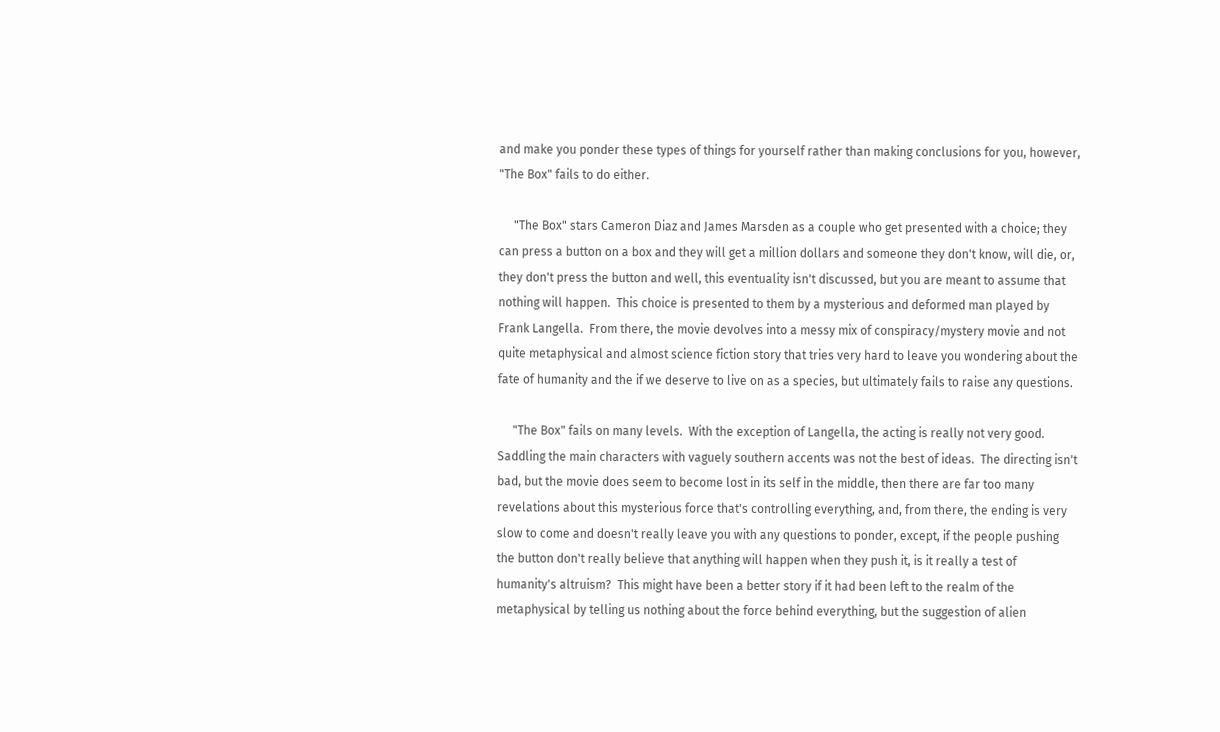and make you ponder these types of things for yourself rather than making conclusions for you, however, "The Box" fails to do either.

     "The Box" stars Cameron Diaz and James Marsden as a couple who get presented with a choice; they can press a button on a box and they will get a million dollars and someone they don't know, will die, or, they don't press the button and well, this eventuality isn't discussed, but you are meant to assume that nothing will happen.  This choice is presented to them by a mysterious and deformed man played by Frank Langella.  From there, the movie devolves into a messy mix of conspiracy/mystery movie and not quite metaphysical and almost science fiction story that tries very hard to leave you wondering about the fate of humanity and the if we deserve to live on as a species, but ultimately fails to raise any questions.

     "The Box" fails on many levels.  With the exception of Langella, the acting is really not very good.  Saddling the main characters with vaguely southern accents was not the best of ideas.  The directing isn't bad, but the movie does seem to become lost in its self in the middle, then there are far too many revelations about this mysterious force that's controlling everything, and, from there, the ending is very slow to come and doesn't really leave you with any questions to ponder, except, if the people pushing the button don't really believe that anything will happen when they push it, is it really a test of humanity's altruism?  This might have been a better story if it had been left to the realm of the metaphysical by telling us nothing about the force behind everything, but the suggestion of alien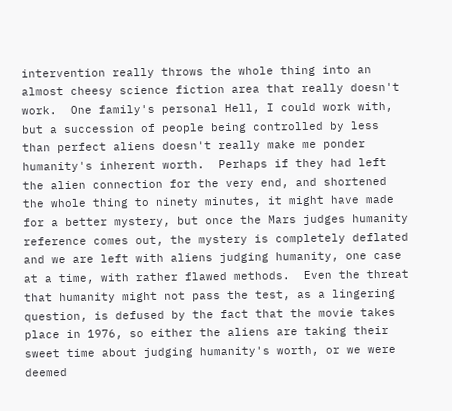intervention really throws the whole thing into an almost cheesy science fiction area that really doesn't work.  One family's personal Hell, I could work with, but a succession of people being controlled by less than perfect aliens doesn't really make me ponder humanity's inherent worth.  Perhaps if they had left the alien connection for the very end, and shortened the whole thing to ninety minutes, it might have made for a better mystery, but once the Mars judges humanity reference comes out, the mystery is completely deflated and we are left with aliens judging humanity, one case at a time, with rather flawed methods.  Even the threat that humanity might not pass the test, as a lingering question, is defused by the fact that the movie takes place in 1976, so either the aliens are taking their sweet time about judging humanity's worth, or we were deemed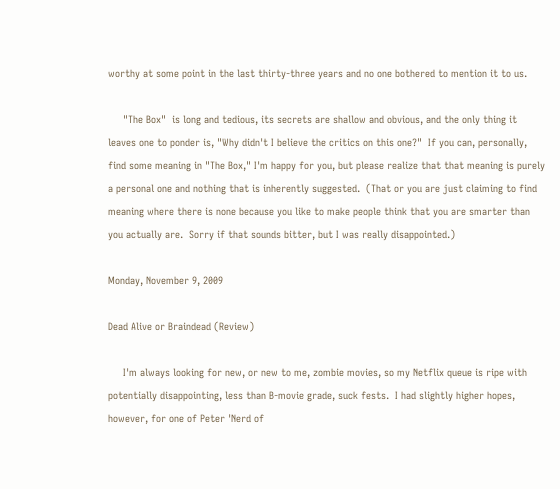worthy at some point in the last thirty-three years and no one bothered to mention it to us.

     "The Box"  is long and tedious, its secrets are shallow and obvious, and the only thing it leaves one to ponder is, "Why didn't I believe the critics on this one?"  If you can, personally, find some meaning in "The Box," I'm happy for you, but please realize that that meaning is purely a personal one and nothing that is inherently suggested.  (That or you are just claiming to find meaning where there is none because you like to make people think that you are smarter than you actually are.  Sorry if that sounds bitter, but I was really disappointed.)

Monday, November 9, 2009

Dead Alive or Braindead (Review)

     I'm always looking for new, or new to me, zombie movies, so my Netflix queue is ripe with potentially disappointing, less than B-movie grade, suck fests.  I had slightly higher hopes, however, for one of Peter 'Nerd of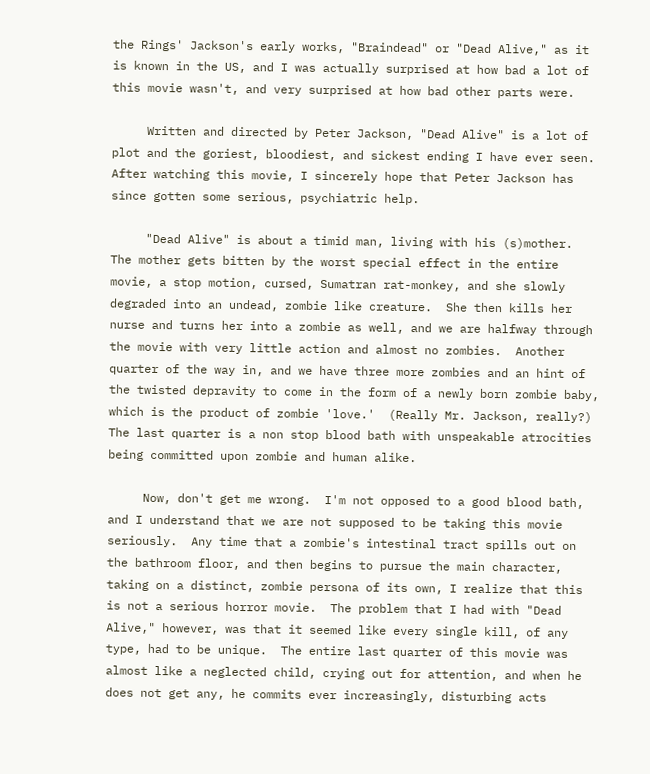the Rings' Jackson's early works, "Braindead" or "Dead Alive," as it is known in the US, and I was actually surprised at how bad a lot of this movie wasn't, and very surprised at how bad other parts were.

     Written and directed by Peter Jackson, "Dead Alive" is a lot of plot and the goriest, bloodiest, and sickest ending I have ever seen.  After watching this movie, I sincerely hope that Peter Jackson has since gotten some serious, psychiatric help.

     "Dead Alive" is about a timid man, living with his (s)mother.  The mother gets bitten by the worst special effect in the entire movie, a stop motion, cursed, Sumatran rat-monkey, and she slowly degraded into an undead, zombie like creature.  She then kills her nurse and turns her into a zombie as well, and we are halfway through the movie with very little action and almost no zombies.  Another quarter of the way in, and we have three more zombies and an hint of the twisted depravity to come in the form of a newly born zombie baby, which is the product of zombie 'love.'  (Really Mr. Jackson, really?)  The last quarter is a non stop blood bath with unspeakable atrocities being committed upon zombie and human alike.

     Now, don't get me wrong.  I'm not opposed to a good blood bath, and I understand that we are not supposed to be taking this movie seriously.  Any time that a zombie's intestinal tract spills out on the bathroom floor, and then begins to pursue the main character, taking on a distinct, zombie persona of its own, I realize that this is not a serious horror movie.  The problem that I had with "Dead Alive," however, was that it seemed like every single kill, of any type, had to be unique.  The entire last quarter of this movie was almost like a neglected child, crying out for attention, and when he does not get any, he commits ever increasingly, disturbing acts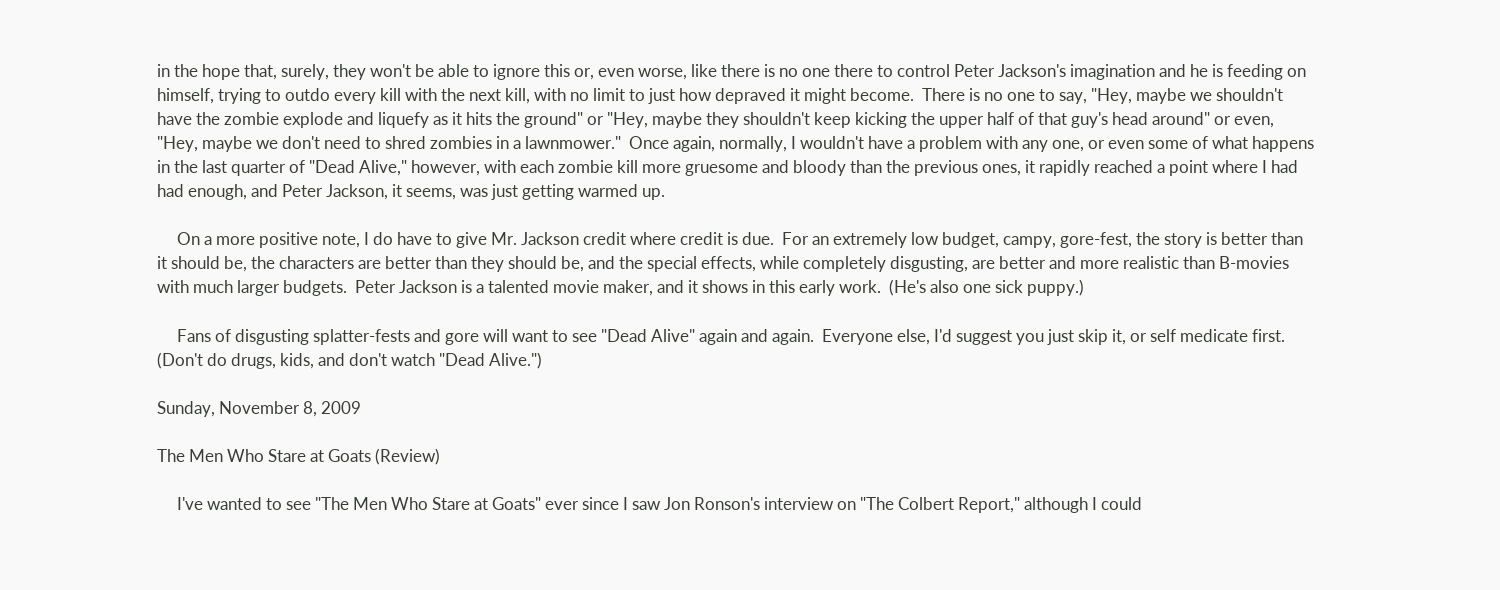in the hope that, surely, they won't be able to ignore this or, even worse, like there is no one there to control Peter Jackson's imagination and he is feeding on himself, trying to outdo every kill with the next kill, with no limit to just how depraved it might become.  There is no one to say, "Hey, maybe we shouldn't have the zombie explode and liquefy as it hits the ground" or "Hey, maybe they shouldn't keep kicking the upper half of that guy's head around" or even, "Hey, maybe we don't need to shred zombies in a lawnmower."  Once again, normally, I wouldn't have a problem with any one, or even some of what happens in the last quarter of "Dead Alive," however, with each zombie kill more gruesome and bloody than the previous ones, it rapidly reached a point where I had had enough, and Peter Jackson, it seems, was just getting warmed up.

     On a more positive note, I do have to give Mr. Jackson credit where credit is due.  For an extremely low budget, campy, gore-fest, the story is better than it should be, the characters are better than they should be, and the special effects, while completely disgusting, are better and more realistic than B-movies with much larger budgets.  Peter Jackson is a talented movie maker, and it shows in this early work.  (He's also one sick puppy.)

     Fans of disgusting splatter-fests and gore will want to see "Dead Alive" again and again.  Everyone else, I'd suggest you just skip it, or self medicate first.  (Don't do drugs, kids, and don't watch "Dead Alive.")

Sunday, November 8, 2009

The Men Who Stare at Goats (Review)

     I've wanted to see "The Men Who Stare at Goats" ever since I saw Jon Ronson's interview on "The Colbert Report," although I could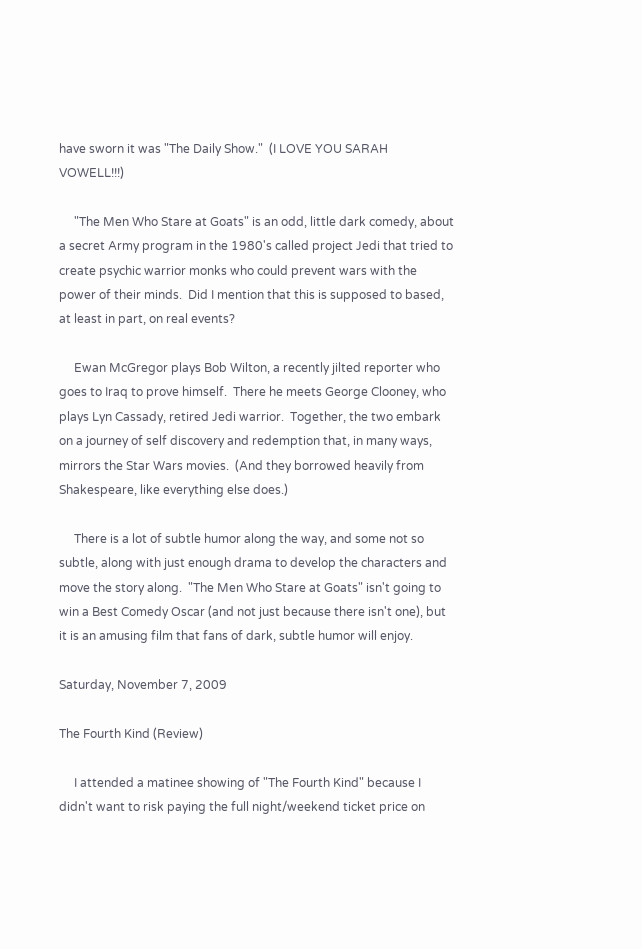have sworn it was "The Daily Show."  (I LOVE YOU SARAH VOWELL!!!)

     "The Men Who Stare at Goats" is an odd, little dark comedy, about a secret Army program in the 1980's called project Jedi that tried to create psychic warrior monks who could prevent wars with the power of their minds.  Did I mention that this is supposed to based, at least in part, on real events?

     Ewan McGregor plays Bob Wilton, a recently jilted reporter who goes to Iraq to prove himself.  There he meets George Clooney, who plays Lyn Cassady, retired Jedi warrior.  Together, the two embark on a journey of self discovery and redemption that, in many ways, mirrors the Star Wars movies.  (And they borrowed heavily from Shakespeare, like everything else does.)

     There is a lot of subtle humor along the way, and some not so subtle, along with just enough drama to develop the characters and move the story along.  "The Men Who Stare at Goats" isn't going to win a Best Comedy Oscar (and not just because there isn't one), but it is an amusing film that fans of dark, subtle humor will enjoy.

Saturday, November 7, 2009

The Fourth Kind (Review)

     I attended a matinee showing of "The Fourth Kind" because I didn't want to risk paying the full night/weekend ticket price on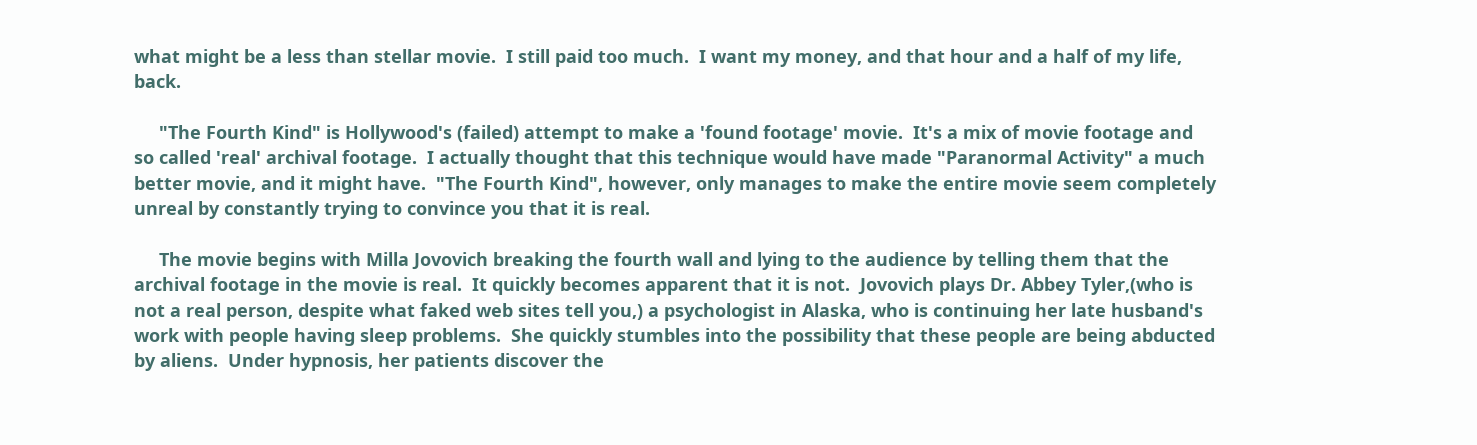what might be a less than stellar movie.  I still paid too much.  I want my money, and that hour and a half of my life, back.

     "The Fourth Kind" is Hollywood's (failed) attempt to make a 'found footage' movie.  It's a mix of movie footage and so called 'real' archival footage.  I actually thought that this technique would have made "Paranormal Activity" a much better movie, and it might have.  "The Fourth Kind", however, only manages to make the entire movie seem completely unreal by constantly trying to convince you that it is real.

     The movie begins with Milla Jovovich breaking the fourth wall and lying to the audience by telling them that the archival footage in the movie is real.  It quickly becomes apparent that it is not.  Jovovich plays Dr. Abbey Tyler,(who is not a real person, despite what faked web sites tell you,) a psychologist in Alaska, who is continuing her late husband's work with people having sleep problems.  She quickly stumbles into the possibility that these people are being abducted by aliens.  Under hypnosis, her patients discover the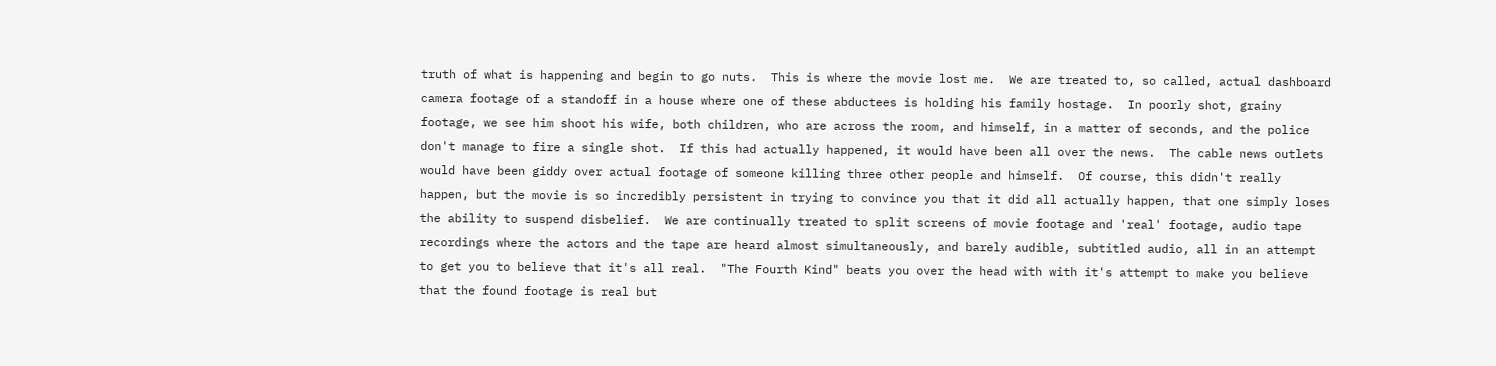truth of what is happening and begin to go nuts.  This is where the movie lost me.  We are treated to, so called, actual dashboard camera footage of a standoff in a house where one of these abductees is holding his family hostage.  In poorly shot, grainy footage, we see him shoot his wife, both children, who are across the room, and himself, in a matter of seconds, and the police don't manage to fire a single shot.  If this had actually happened, it would have been all over the news.  The cable news outlets would have been giddy over actual footage of someone killing three other people and himself.  Of course, this didn't really happen, but the movie is so incredibly persistent in trying to convince you that it did all actually happen, that one simply loses the ability to suspend disbelief.  We are continually treated to split screens of movie footage and 'real' footage, audio tape recordings where the actors and the tape are heard almost simultaneously, and barely audible, subtitled audio, all in an attempt to get you to believe that it's all real.  "The Fourth Kind" beats you over the head with with it's attempt to make you believe that the found footage is real but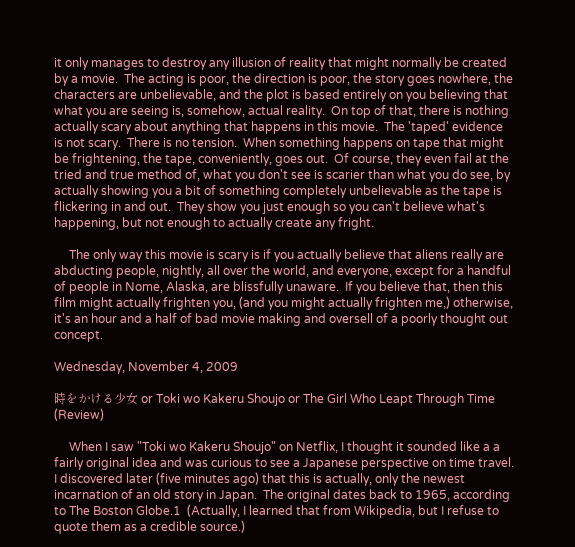it only manages to destroy any illusion of reality that might normally be created by a movie.  The acting is poor, the direction is poor, the story goes nowhere, the characters are unbelievable, and the plot is based entirely on you believing that what you are seeing is, somehow, actual reality.  On top of that, there is nothing actually scary about anything that happens in this movie.  The 'taped' evidence is not scary.  There is no tension.  When something happens on tape that might be frightening, the tape, conveniently, goes out.  Of course, they even fail at the tried and true method of, what you don't see is scarier than what you do see, by actually showing you a bit of something completely unbelievable as the tape is flickering in and out.  They show you just enough so you can't believe what's happening, but not enough to actually create any fright.

     The only way this movie is scary is if you actually believe that aliens really are abducting people, nightly, all over the world, and everyone, except for a handful of people in Nome, Alaska, are blissfully unaware.  If you believe that, then this film might actually frighten you, (and you might actually frighten me,) otherwise, it's an hour and a half of bad movie making and oversell of a poorly thought out concept.

Wednesday, November 4, 2009

時をかける少女 or Toki wo Kakeru Shoujo or The Girl Who Leapt Through Time (Review)

     When I saw "Toki wo Kakeru Shoujo" on Netflix, I thought it sounded like a a fairly original idea and was curious to see a Japanese perspective on time travel.  I discovered later (five minutes ago) that this is actually, only the newest incarnation of an old story in Japan.  The original dates back to 1965, according to The Boston Globe.1  (Actually, I learned that from Wikipedia, but I refuse to quote them as a credible source.)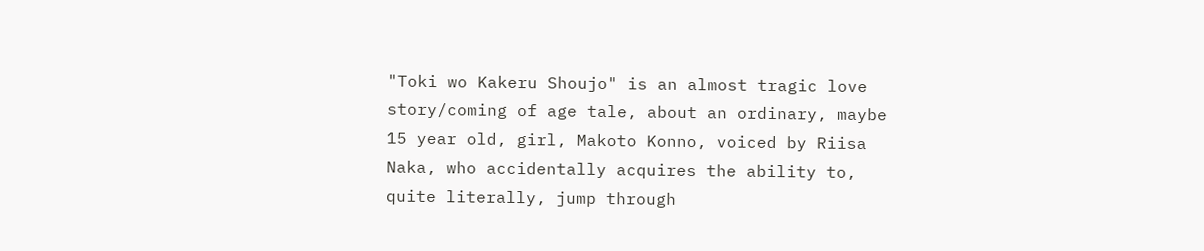"Toki wo Kakeru Shoujo" is an almost tragic love story/coming of age tale, about an ordinary, maybe 15 year old, girl, Makoto Konno, voiced by Riisa Naka, who accidentally acquires the ability to, quite literally, jump through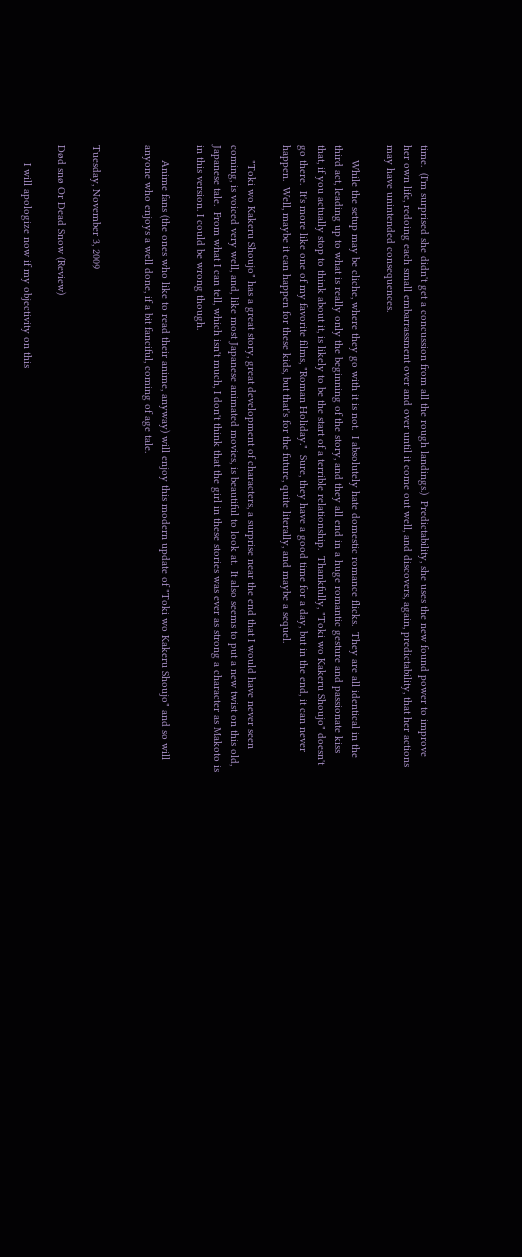time.  (I'm surprised she didn't get a concussion from all the rough landings.)  Predictability, she uses the new found power to improve her own life, redoing each small embarrassment over and over until it come out well, and discovers, again, predictability, that her actions may have unintended consequences.

     While the setup may be cliche, where they go with it is not.  I absolutely hate domestic romance flicks.  They are all identical in the third act, leading up to what is really only the beginning of the story, and they all end in a huge romantic gesture and passionate kiss that, if you actually stop to think about it, is likely to be the start of a terrible relationship.  Thankfully, "Toki wo Kakeru Shoujo" doesn't go there.  It's more like one of my favorite films, "Roman Holiday."  Sure, they have a good time for a day, but in the end, it can never happen.  Well, maybe it can happen for these kids, but that's for the future, quite literally, and maybe a sequel.

     "Toki wo Kakeru Shoujo" has a great story, great development of characters, a surprise near the end that I would have never seen coming, is voiced very well, and, like most Japanese animated movies, is beautiful to look at.  It also seems to put a new twist on this old, Japanese tale.  From what I can tell, which isn't much, I don't think that the girl in these stories was ever as strong a character as Makoto is in this version. I could be wrong though.

     Anime fans (the ones who like to read their anime, anyway) will enjoy this modern update of "Toki wo Kakeru Shoujo" and so will anyone who enjoys a well done, if a bit fanciful, coming of age tale.


Tuesday, November 3, 2009

Død snø Or Dead Snow (Review)

      I will apologize now if my objectivity on this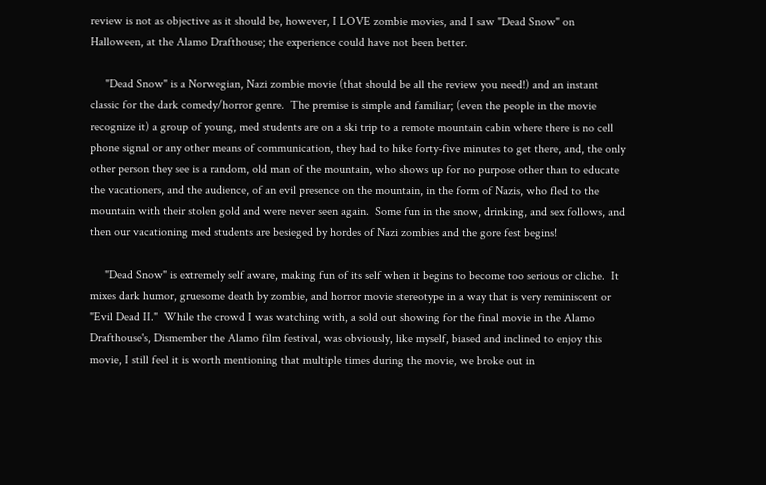review is not as objective as it should be, however, I LOVE zombie movies, and I saw "Dead Snow" on Halloween, at the Alamo Drafthouse; the experience could have not been better.

     "Dead Snow" is a Norwegian, Nazi zombie movie (that should be all the review you need!) and an instant classic for the dark comedy/horror genre.  The premise is simple and familiar; (even the people in the movie recognize it) a group of young, med students are on a ski trip to a remote mountain cabin where there is no cell phone signal or any other means of communication, they had to hike forty-five minutes to get there, and, the only other person they see is a random, old man of the mountain, who shows up for no purpose other than to educate the vacationers, and the audience, of an evil presence on the mountain, in the form of Nazis, who fled to the mountain with their stolen gold and were never seen again.  Some fun in the snow, drinking, and sex follows, and then our vacationing med students are besieged by hordes of Nazi zombies and the gore fest begins!

     "Dead Snow" is extremely self aware, making fun of its self when it begins to become too serious or cliche.  It mixes dark humor, gruesome death by zombie, and horror movie stereotype in a way that is very reminiscent or "Evil Dead II."  While the crowd I was watching with, a sold out showing for the final movie in the Alamo Drafthouse's, Dismember the Alamo film festival, was obviously, like myself, biased and inclined to enjoy this movie, I still feel it is worth mentioning that multiple times during the movie, we broke out in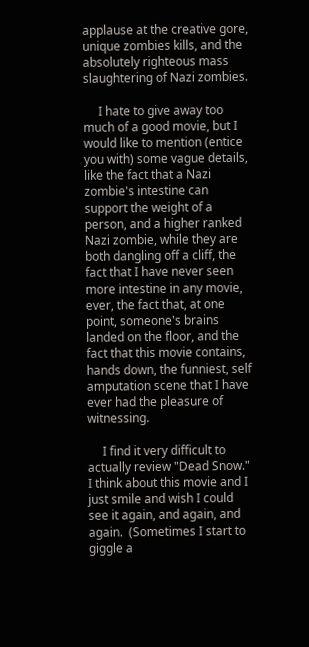applause at the creative gore, unique zombies kills, and the absolutely righteous mass slaughtering of Nazi zombies.

     I hate to give away too much of a good movie, but I would like to mention (entice you with) some vague details, like the fact that a Nazi zombie's intestine can support the weight of a person, and a higher ranked Nazi zombie, while they are both dangling off a cliff, the fact that I have never seen more intestine in any movie, ever, the fact that, at one point, someone's brains landed on the floor, and the fact that this movie contains, hands down, the funniest, self amputation scene that I have ever had the pleasure of witnessing.

     I find it very difficult to actually review "Dead Snow."  I think about this movie and I just smile and wish I could see it again, and again, and again.  (Sometimes I start to giggle a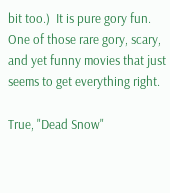bit too.)  It is pure gory fun.  One of those rare gory, scary, and yet funny movies that just seems to get everything right.

True, "Dead Snow"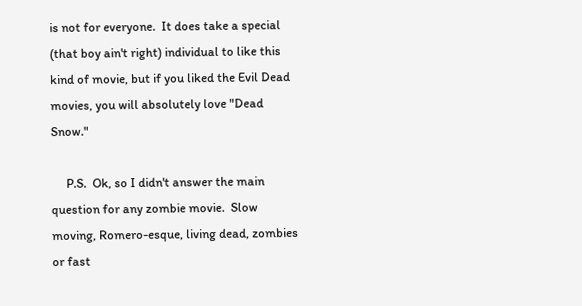is not for everyone.  It does take a special (that boy ain't right) individual to like this kind of movie, but if you liked the Evil Dead movies, you will absolutely love "Dead Snow."

     P.S.  Ok, so I didn't answer the main question for any zombie movie.  Slow moving, Romero-esque, living dead, zombies or fast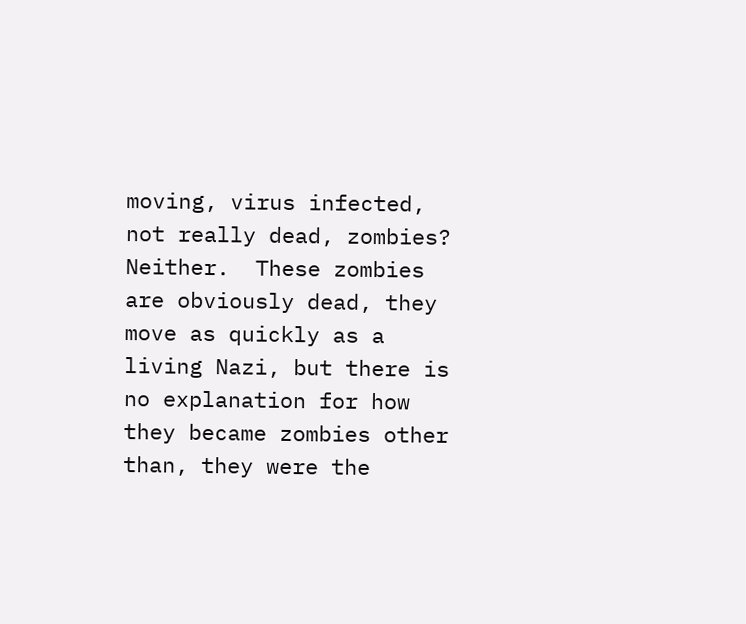moving, virus infected, not really dead, zombies?  Neither.  These zombies are obviously dead, they move as quickly as a living Nazi, but there is no explanation for how they became zombies other than, they were the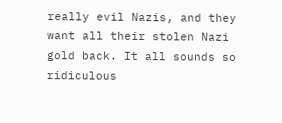really evil Nazis, and they want all their stolen Nazi gold back. It all sounds so ridiculous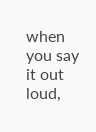when you say it out loud,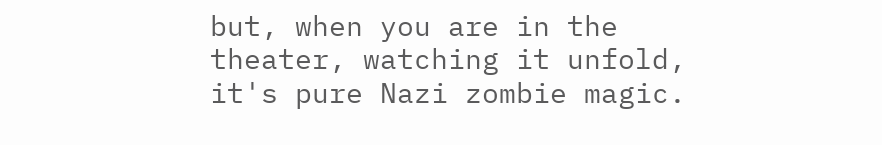but, when you are in the theater, watching it unfold, it's pure Nazi zombie magic.